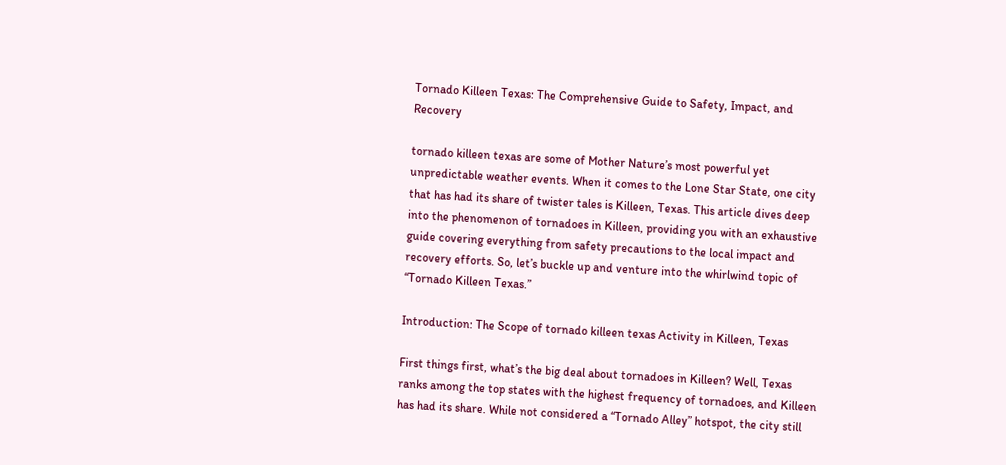Tornado Killeen Texas: The Comprehensive Guide to Safety, Impact, and Recovery

tornado killeen texas are some of Mother Nature’s most powerful yet unpredictable weather events. When it comes to the Lone Star State, one city that has had its share of twister tales is Killeen, Texas. This article dives deep into the phenomenon of tornadoes in Killeen, providing you with an exhaustive guide covering everything from safety precautions to the local impact and recovery efforts. So, let’s buckle up and venture into the whirlwind topic of “Tornado Killeen Texas.”

Introduction: The Scope of tornado killeen texas Activity in Killeen, Texas

First things first, what’s the big deal about tornadoes in Killeen? Well, Texas ranks among the top states with the highest frequency of tornadoes, and Killeen has had its share. While not considered a “Tornado Alley” hotspot, the city still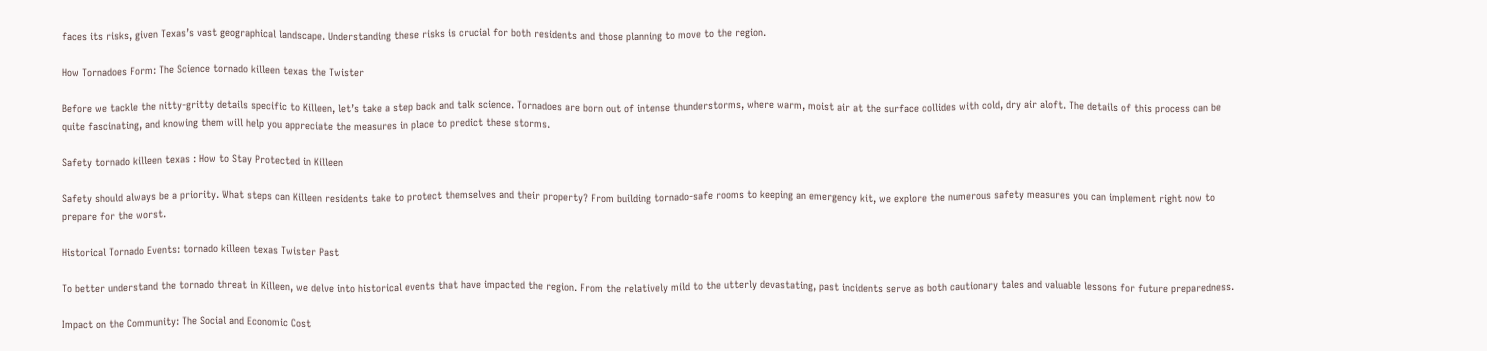faces its risks, given Texas’s vast geographical landscape. Understanding these risks is crucial for both residents and those planning to move to the region.

How Tornadoes Form: The Science tornado killeen texas the Twister

Before we tackle the nitty-gritty details specific to Killeen, let’s take a step back and talk science. Tornadoes are born out of intense thunderstorms, where warm, moist air at the surface collides with cold, dry air aloft. The details of this process can be quite fascinating, and knowing them will help you appreciate the measures in place to predict these storms.

Safety tornado killeen texas : How to Stay Protected in Killeen

Safety should always be a priority. What steps can Killeen residents take to protect themselves and their property? From building tornado-safe rooms to keeping an emergency kit, we explore the numerous safety measures you can implement right now to prepare for the worst.

Historical Tornado Events: tornado killeen texas Twister Past

To better understand the tornado threat in Killeen, we delve into historical events that have impacted the region. From the relatively mild to the utterly devastating, past incidents serve as both cautionary tales and valuable lessons for future preparedness.

Impact on the Community: The Social and Economic Cost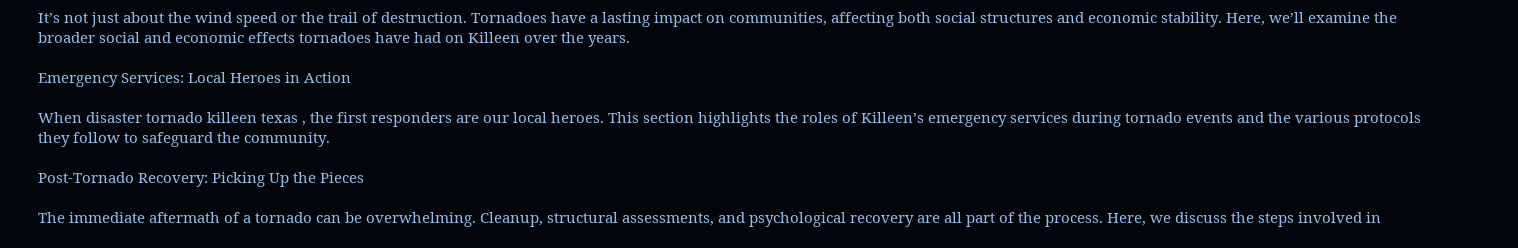It’s not just about the wind speed or the trail of destruction. Tornadoes have a lasting impact on communities, affecting both social structures and economic stability. Here, we’ll examine the broader social and economic effects tornadoes have had on Killeen over the years.

Emergency Services: Local Heroes in Action

When disaster tornado killeen texas , the first responders are our local heroes. This section highlights the roles of Killeen’s emergency services during tornado events and the various protocols they follow to safeguard the community.

Post-Tornado Recovery: Picking Up the Pieces

The immediate aftermath of a tornado can be overwhelming. Cleanup, structural assessments, and psychological recovery are all part of the process. Here, we discuss the steps involved in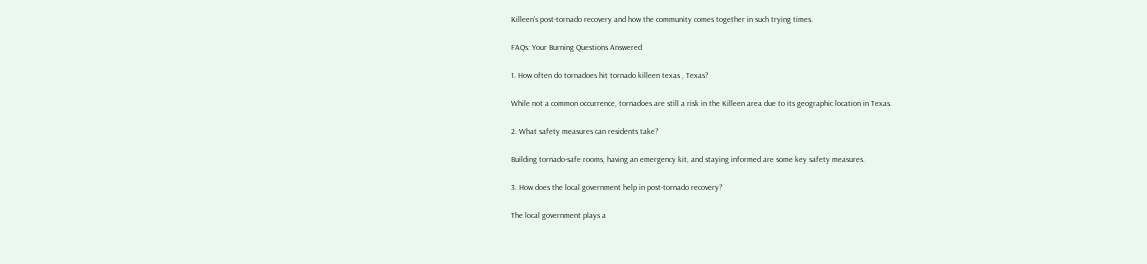Killeen’s post-tornado recovery and how the community comes together in such trying times.

FAQs: Your Burning Questions Answered

1. How often do tornadoes hit tornado killeen texas , Texas?

While not a common occurrence, tornadoes are still a risk in the Killeen area due to its geographic location in Texas.

2. What safety measures can residents take?

Building tornado-safe rooms, having an emergency kit, and staying informed are some key safety measures.

3. How does the local government help in post-tornado recovery?

The local government plays a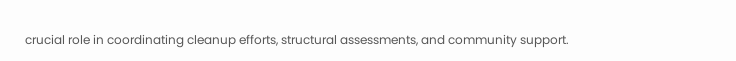crucial role in coordinating cleanup efforts, structural assessments, and community support.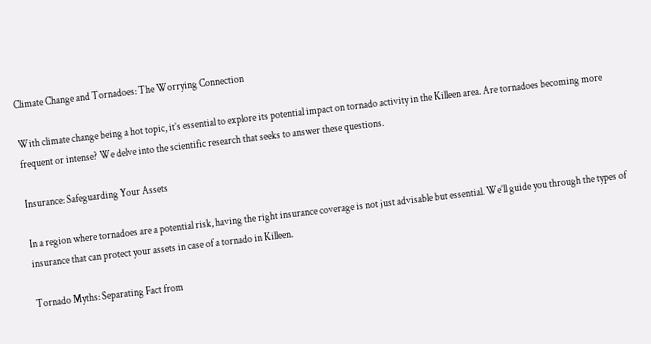Climate Change and Tornadoes: The Worrying Connection

With climate change being a hot topic, it’s essential to explore its potential impact on tornado activity in the Killeen area. Are tornadoes becoming more frequent or intense? We delve into the scientific research that seeks to answer these questions.

Insurance: Safeguarding Your Assets

In a region where tornadoes are a potential risk, having the right insurance coverage is not just advisable but essential. We’ll guide you through the types of insurance that can protect your assets in case of a tornado in Killeen.

Tornado Myths: Separating Fact from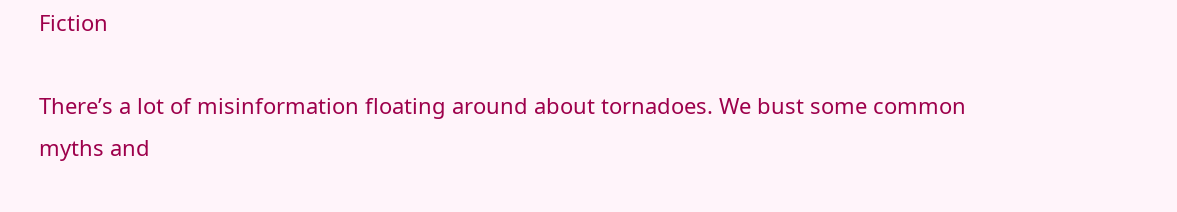Fiction

There’s a lot of misinformation floating around about tornadoes. We bust some common myths and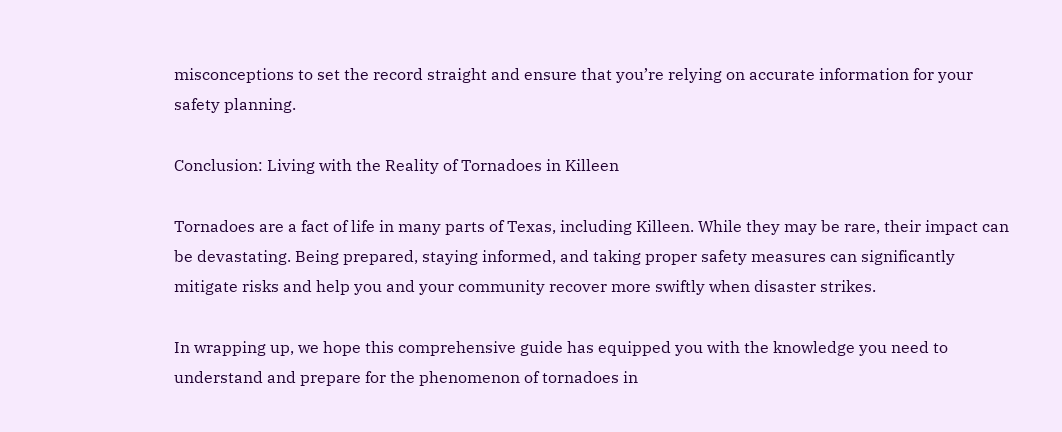misconceptions to set the record straight and ensure that you’re relying on accurate information for your safety planning.

Conclusion: Living with the Reality of Tornadoes in Killeen

Tornadoes are a fact of life in many parts of Texas, including Killeen. While they may be rare, their impact can be devastating. Being prepared, staying informed, and taking proper safety measures can significantly mitigate risks and help you and your community recover more swiftly when disaster strikes.

In wrapping up, we hope this comprehensive guide has equipped you with the knowledge you need to understand and prepare for the phenomenon of tornadoes in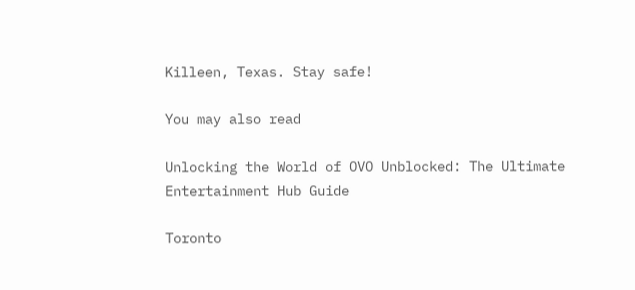Killeen, Texas. Stay safe!

You may also read

Unlocking the World of OVO Unblocked: The Ultimate Entertainment Hub Guide

Toronto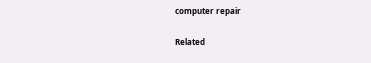computer repair

Related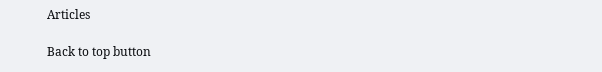Articles

Back to top button